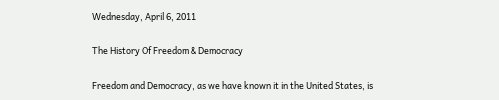Wednesday, April 6, 2011

The History Of Freedom & Democracy

Freedom and Democracy, as we have known it in the United States, is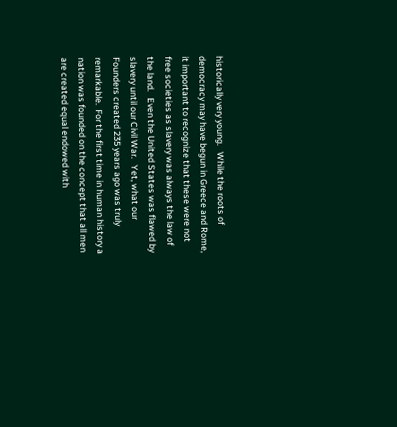historically very young.   While the roots of democracy may have begun in Greece and Rome, it important to recognize that these were not free societies as slavery was always the law of the land.   Even the United States was flawed by slavery until our Civil War.   Yet, what our Founders created 235 years ago was truly remarkable.  For the first time in human history a nation was founded on the concept that all men are created equal endowed with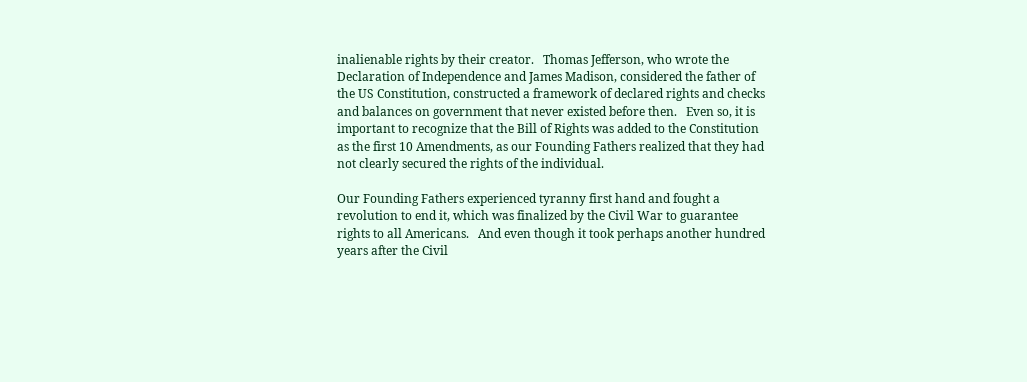inalienable rights by their creator.   Thomas Jefferson, who wrote the Declaration of Independence and James Madison, considered the father of the US Constitution, constructed a framework of declared rights and checks and balances on government that never existed before then.   Even so, it is important to recognize that the Bill of Rights was added to the Constitution as the first 10 Amendments, as our Founding Fathers realized that they had not clearly secured the rights of the individual.

Our Founding Fathers experienced tyranny first hand and fought a revolution to end it, which was finalized by the Civil War to guarantee rights to all Americans.   And even though it took perhaps another hundred years after the Civil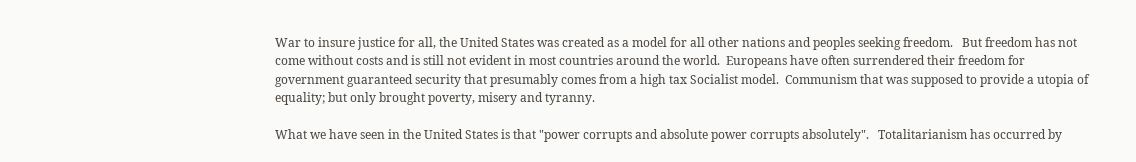War to insure justice for all, the United States was created as a model for all other nations and peoples seeking freedom.   But freedom has not come without costs and is still not evident in most countries around the world.  Europeans have often surrendered their freedom for government guaranteed security that presumably comes from a high tax Socialist model.  Communism that was supposed to provide a utopia of equality; but only brought poverty, misery and tyranny.

What we have seen in the United States is that "power corrupts and absolute power corrupts absolutely".   Totalitarianism has occurred by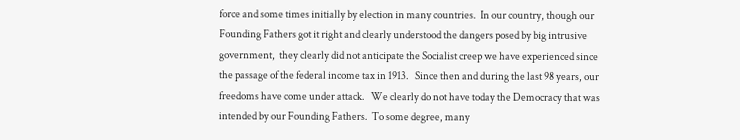force and some times initially by election in many countries.  In our country, though our Founding Fathers got it right and clearly understood the dangers posed by big intrusive government,  they clearly did not anticipate the Socialist creep we have experienced since the passage of the federal income tax in 1913.   Since then and during the last 98 years, our freedoms have come under attack.   We clearly do not have today the Democracy that was intended by our Founding Fathers.  To some degree, many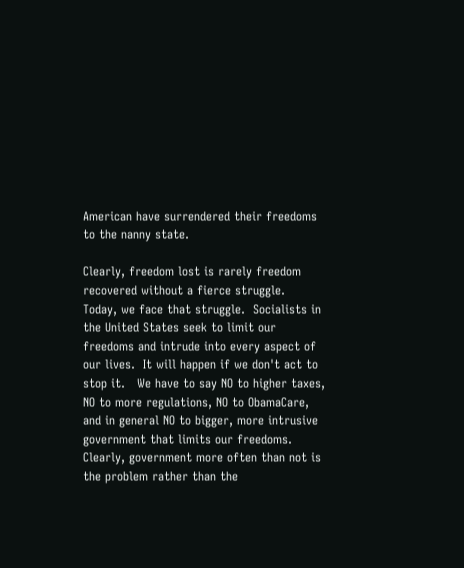American have surrendered their freedoms to the nanny state.

Clearly, freedom lost is rarely freedom recovered without a fierce struggle.   Today, we face that struggle.  Socialists in the United States seek to limit our freedoms and intrude into every aspect of our lives.  It will happen if we don't act to stop it.   We have to say NO to higher taxes, NO to more regulations, NO to ObamaCare, and in general NO to bigger, more intrusive government that limits our freedoms.  Clearly, government more often than not is the problem rather than the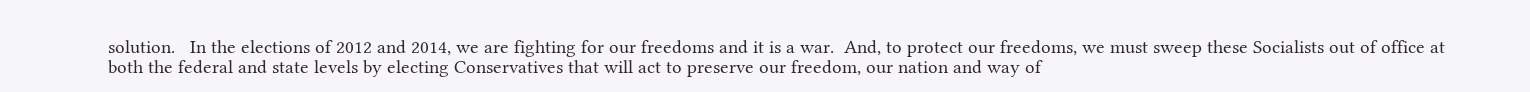solution.   In the elections of 2012 and 2014, we are fighting for our freedoms and it is a war.  And, to protect our freedoms, we must sweep these Socialists out of office at both the federal and state levels by electing Conservatives that will act to preserve our freedom, our nation and way of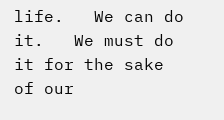life.   We can do it.   We must do it for the sake of our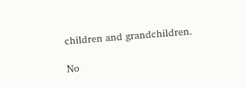children and grandchildren.

No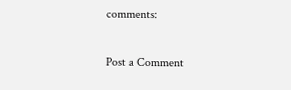comments:

Post a Comment